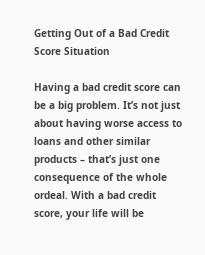Getting Out of a Bad Credit Score Situation

Having a bad credit score can be a big problem. It’s not just about having worse access to loans and other similar products – that’s just one consequence of the whole ordeal. With a bad credit score, your life will be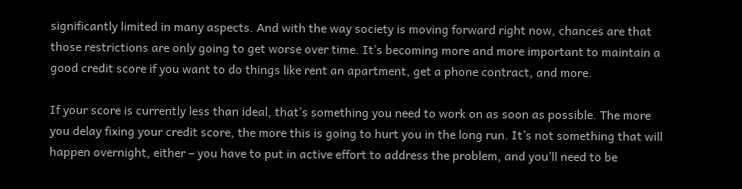significantly limited in many aspects. And with the way society is moving forward right now, chances are that those restrictions are only going to get worse over time. It’s becoming more and more important to maintain a good credit score if you want to do things like rent an apartment, get a phone contract, and more.

If your score is currently less than ideal, that’s something you need to work on as soon as possible. The more you delay fixing your credit score, the more this is going to hurt you in the long run. It’s not something that will happen overnight, either – you have to put in active effort to address the problem, and you’ll need to be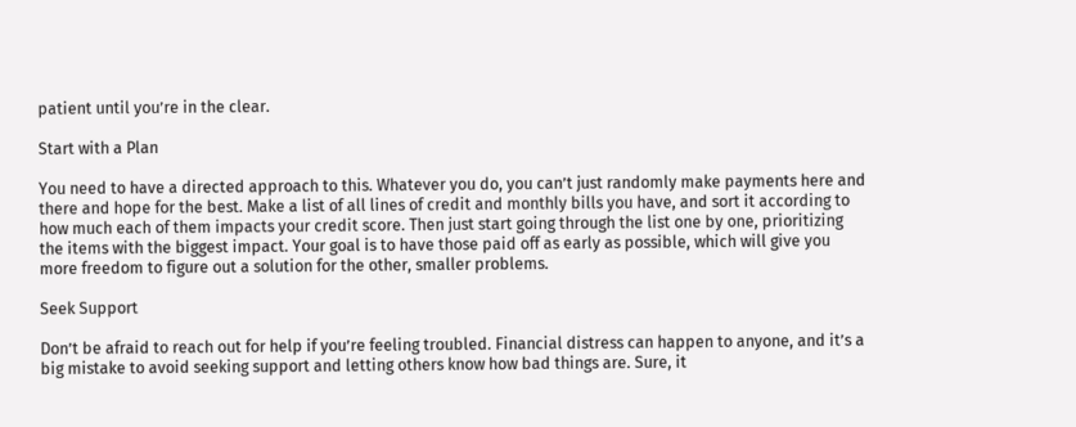patient until you’re in the clear.

Start with a Plan

You need to have a directed approach to this. Whatever you do, you can’t just randomly make payments here and there and hope for the best. Make a list of all lines of credit and monthly bills you have, and sort it according to how much each of them impacts your credit score. Then just start going through the list one by one, prioritizing the items with the biggest impact. Your goal is to have those paid off as early as possible, which will give you more freedom to figure out a solution for the other, smaller problems.

Seek Support

Don’t be afraid to reach out for help if you’re feeling troubled. Financial distress can happen to anyone, and it’s a big mistake to avoid seeking support and letting others know how bad things are. Sure, it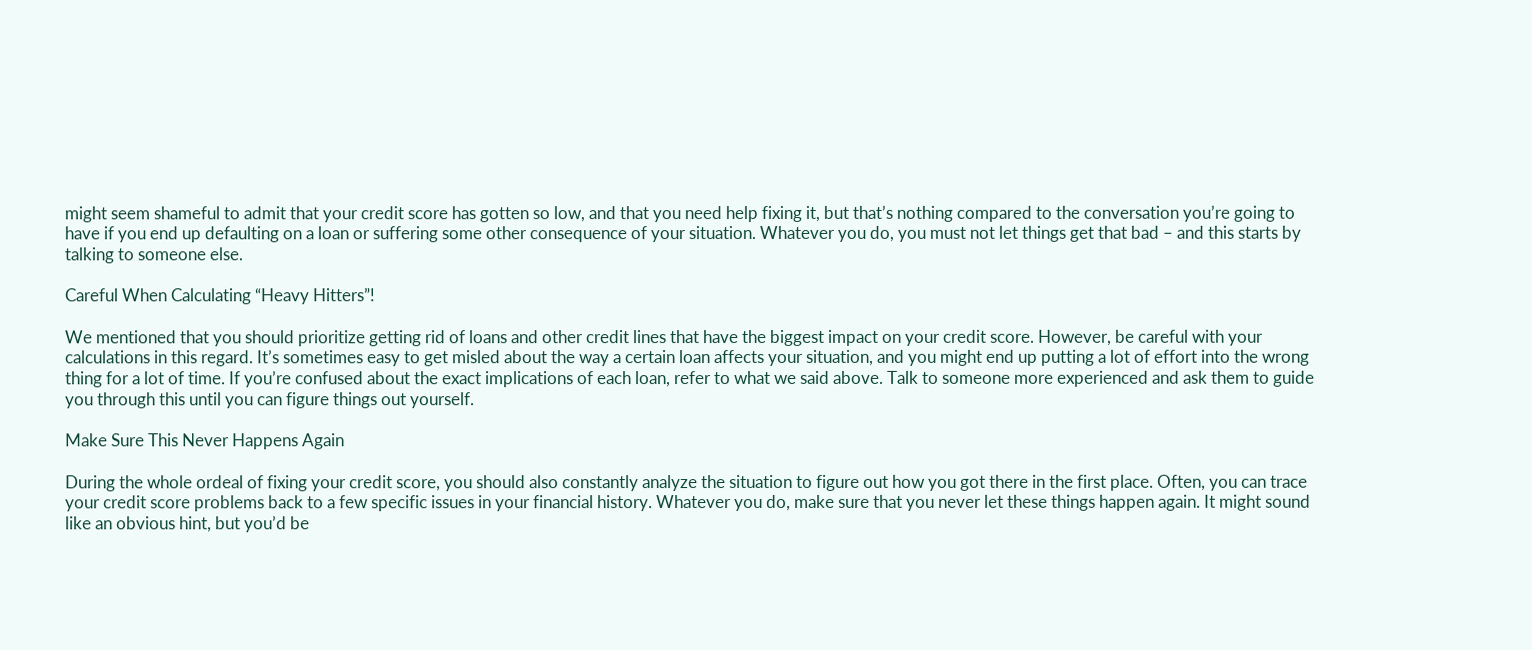might seem shameful to admit that your credit score has gotten so low, and that you need help fixing it, but that’s nothing compared to the conversation you’re going to have if you end up defaulting on a loan or suffering some other consequence of your situation. Whatever you do, you must not let things get that bad – and this starts by talking to someone else.

Careful When Calculating “Heavy Hitters”!

We mentioned that you should prioritize getting rid of loans and other credit lines that have the biggest impact on your credit score. However, be careful with your calculations in this regard. It’s sometimes easy to get misled about the way a certain loan affects your situation, and you might end up putting a lot of effort into the wrong thing for a lot of time. If you’re confused about the exact implications of each loan, refer to what we said above. Talk to someone more experienced and ask them to guide you through this until you can figure things out yourself.

Make Sure This Never Happens Again

During the whole ordeal of fixing your credit score, you should also constantly analyze the situation to figure out how you got there in the first place. Often, you can trace your credit score problems back to a few specific issues in your financial history. Whatever you do, make sure that you never let these things happen again. It might sound like an obvious hint, but you’d be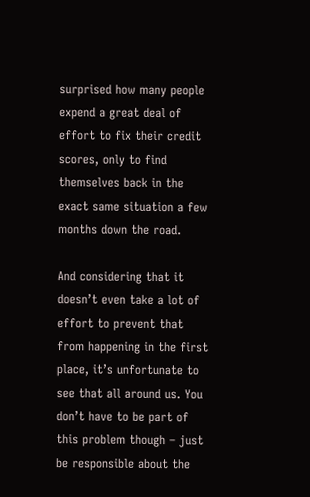surprised how many people expend a great deal of effort to fix their credit scores, only to find themselves back in the exact same situation a few months down the road.

And considering that it doesn’t even take a lot of effort to prevent that from happening in the first place, it’s unfortunate to see that all around us. You don’t have to be part of this problem though – just be responsible about the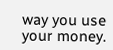way you use your money.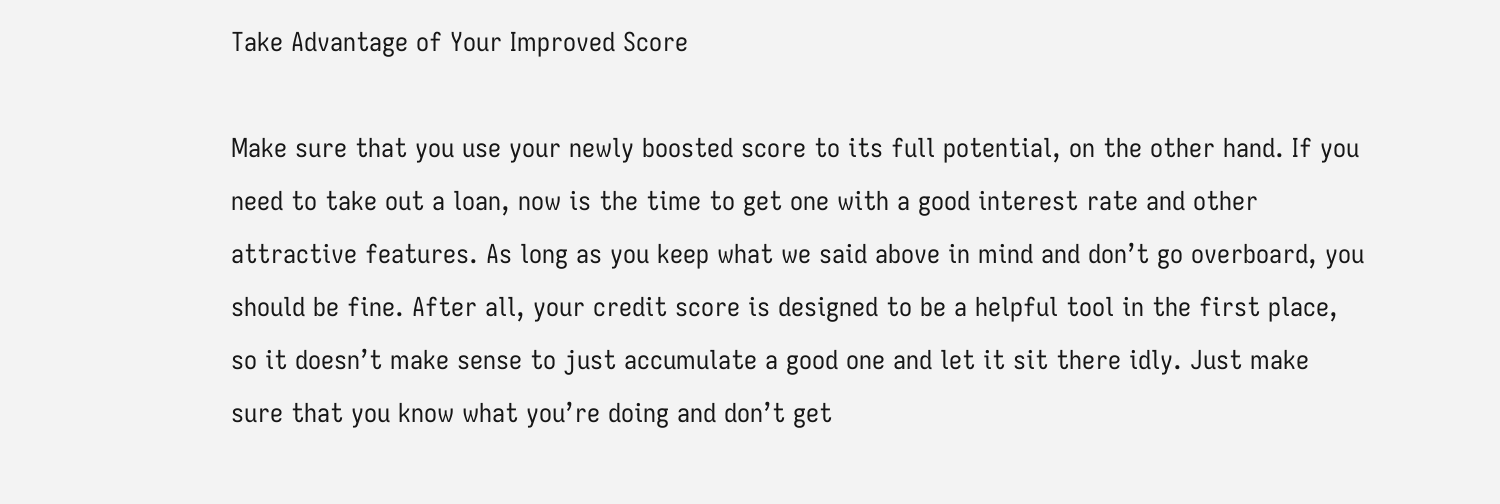Take Advantage of Your Improved Score

Make sure that you use your newly boosted score to its full potential, on the other hand. If you need to take out a loan, now is the time to get one with a good interest rate and other attractive features. As long as you keep what we said above in mind and don’t go overboard, you should be fine. After all, your credit score is designed to be a helpful tool in the first place, so it doesn’t make sense to just accumulate a good one and let it sit there idly. Just make sure that you know what you’re doing and don’t get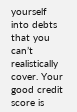yourself into debts that you can’t realistically cover. Your good credit score is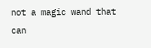not a magic wand that can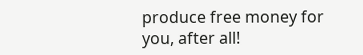produce free money for you, after all!